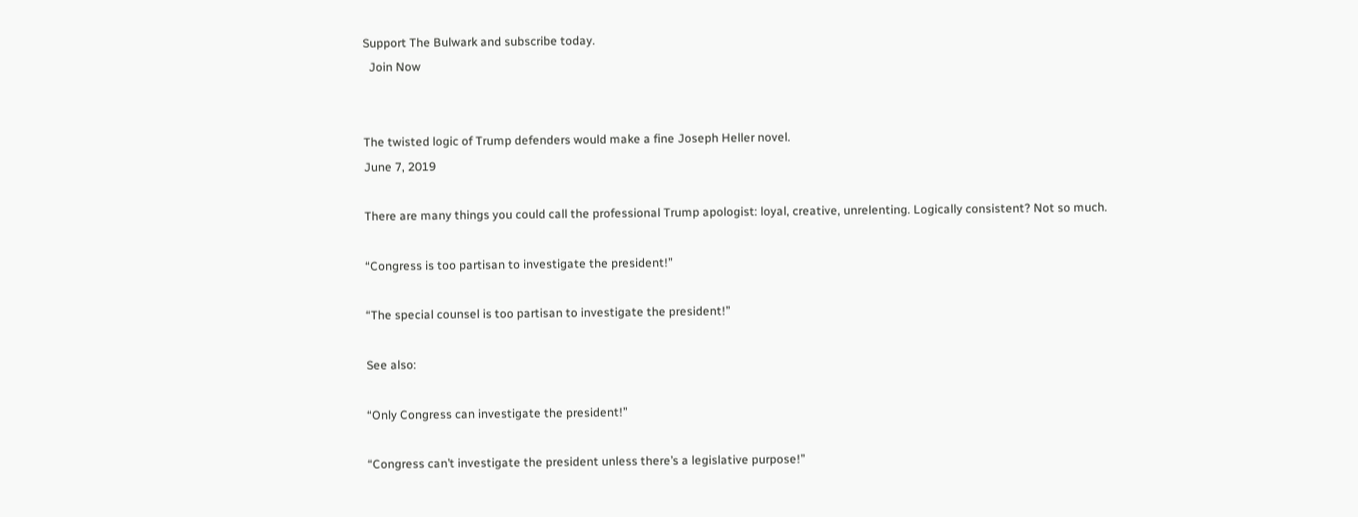Support The Bulwark and subscribe today.
  Join Now


The twisted logic of Trump defenders would make a fine Joseph Heller novel.
June 7, 2019

There are many things you could call the professional Trump apologist: loyal, creative, unrelenting. Logically consistent? Not so much.

“Congress is too partisan to investigate the president!”

“The special counsel is too partisan to investigate the president!”

See also:

“Only Congress can investigate the president!”

“Congress can’t investigate the president unless there’s a legislative purpose!”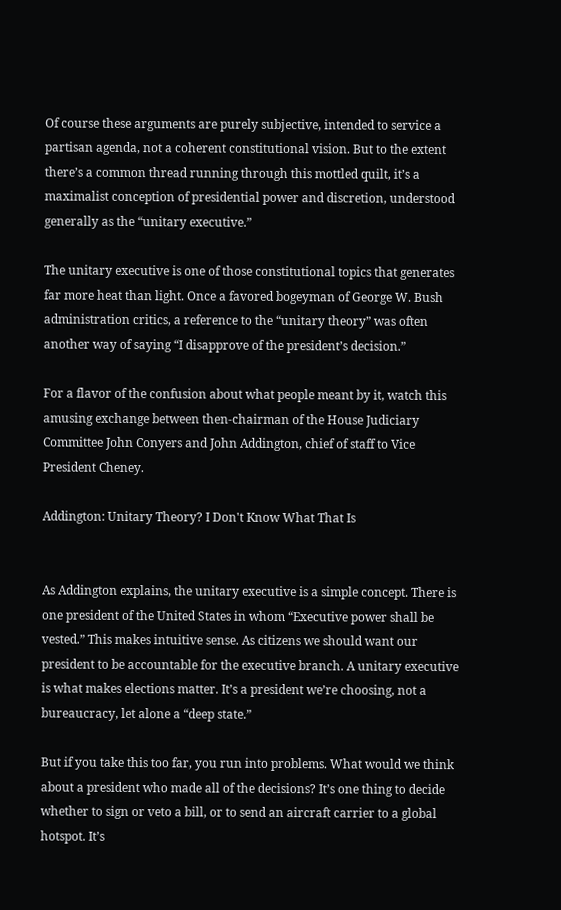Of course these arguments are purely subjective, intended to service a partisan agenda, not a coherent constitutional vision. But to the extent there’s a common thread running through this mottled quilt, it’s a maximalist conception of presidential power and discretion, understood generally as the “unitary executive.”

The unitary executive is one of those constitutional topics that generates far more heat than light. Once a favored bogeyman of George W. Bush administration critics, a reference to the “unitary theory” was often another way of saying “I disapprove of the president’s decision.”

For a flavor of the confusion about what people meant by it, watch this amusing exchange between then-chairman of the House Judiciary Committee John Conyers and John Addington, chief of staff to Vice President Cheney.

Addington: Unitary Theory? I Don't Know What That Is


As Addington explains, the unitary executive is a simple concept. There is one president of the United States in whom “Executive power shall be vested.” This makes intuitive sense. As citizens we should want our president to be accountable for the executive branch. A unitary executive is what makes elections matter. It’s a president we’re choosing, not a bureaucracy, let alone a “deep state.”

But if you take this too far, you run into problems. What would we think about a president who made all of the decisions? It’s one thing to decide whether to sign or veto a bill, or to send an aircraft carrier to a global hotspot. It’s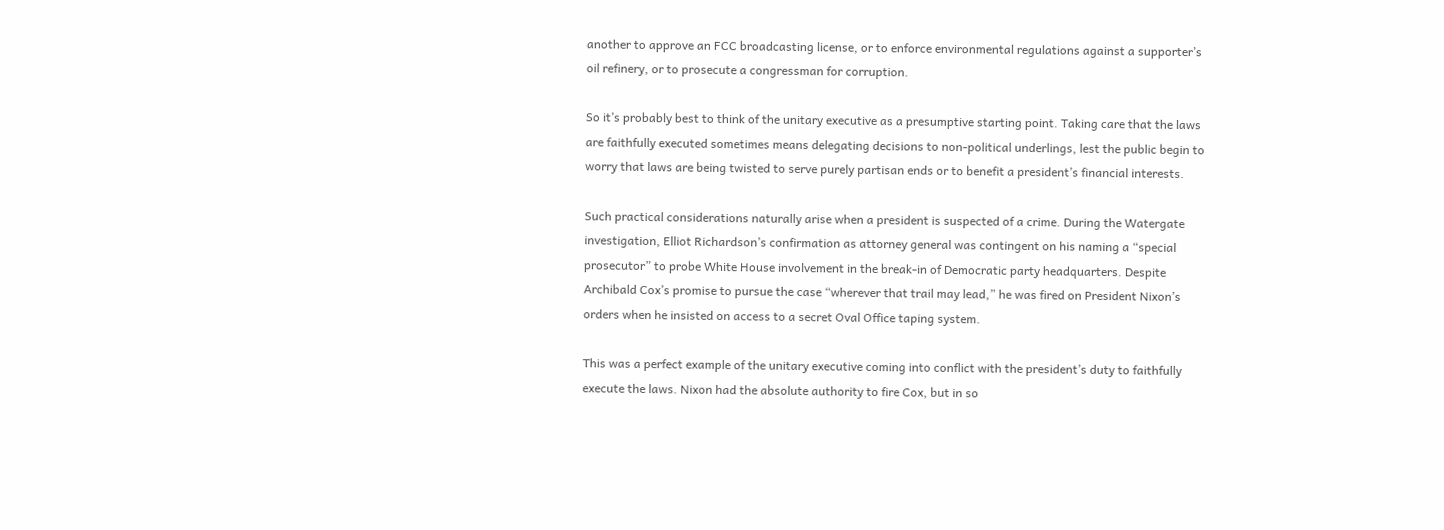another to approve an FCC broadcasting license, or to enforce environmental regulations against a supporter’s oil refinery, or to prosecute a congressman for corruption.

So it’s probably best to think of the unitary executive as a presumptive starting point. Taking care that the laws are faithfully executed sometimes means delegating decisions to non-political underlings, lest the public begin to worry that laws are being twisted to serve purely partisan ends or to benefit a president’s financial interests.

Such practical considerations naturally arise when a president is suspected of a crime. During the Watergate investigation, Elliot Richardson’s confirmation as attorney general was contingent on his naming a “special prosecutor” to probe White House involvement in the break-in of Democratic party headquarters. Despite Archibald Cox’s promise to pursue the case “wherever that trail may lead,” he was fired on President Nixon’s orders when he insisted on access to a secret Oval Office taping system.

This was a perfect example of the unitary executive coming into conflict with the president’s duty to faithfully execute the laws. Nixon had the absolute authority to fire Cox, but in so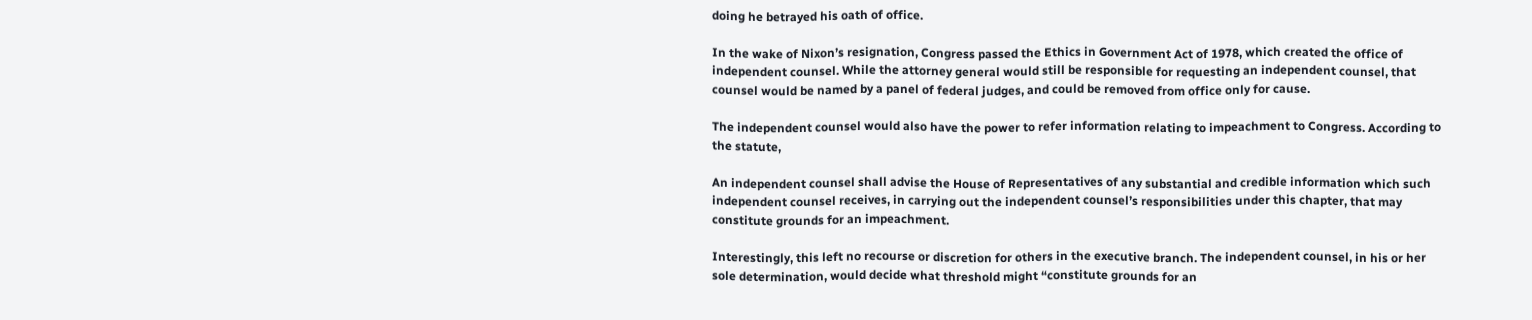doing he betrayed his oath of office.

In the wake of Nixon’s resignation, Congress passed the Ethics in Government Act of 1978, which created the office of independent counsel. While the attorney general would still be responsible for requesting an independent counsel, that counsel would be named by a panel of federal judges, and could be removed from office only for cause.

The independent counsel would also have the power to refer information relating to impeachment to Congress. According to the statute,

An independent counsel shall advise the House of Representatives of any substantial and credible information which such independent counsel receives, in carrying out the independent counsel’s responsibilities under this chapter, that may constitute grounds for an impeachment.

Interestingly, this left no recourse or discretion for others in the executive branch. The independent counsel, in his or her sole determination, would decide what threshold might “constitute grounds for an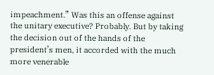impeachment.” Was this an offense against the unitary executive? Probably. But by taking the decision out of the hands of the president’s men, it accorded with the much more venerable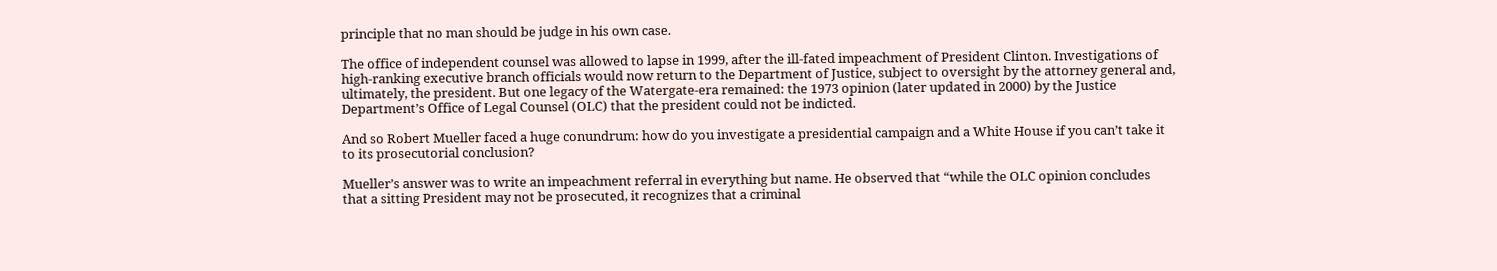principle that no man should be judge in his own case.

The office of independent counsel was allowed to lapse in 1999, after the ill-fated impeachment of President Clinton. Investigations of high-ranking executive branch officials would now return to the Department of Justice, subject to oversight by the attorney general and, ultimately, the president. But one legacy of the Watergate-era remained: the 1973 opinion (later updated in 2000) by the Justice Department’s Office of Legal Counsel (OLC) that the president could not be indicted.

And so Robert Mueller faced a huge conundrum: how do you investigate a presidential campaign and a White House if you can’t take it to its prosecutorial conclusion?

Mueller’s answer was to write an impeachment referral in everything but name. He observed that “while the OLC opinion concludes that a sitting President may not be prosecuted, it recognizes that a criminal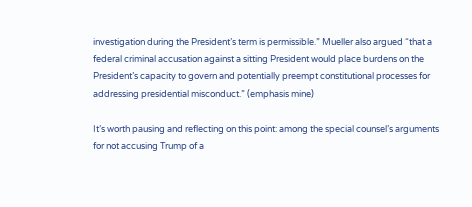investigation during the President’s term is permissible.” Mueller also argued “that a federal criminal accusation against a sitting President would place burdens on the President’s capacity to govern and potentially preempt constitutional processes for addressing presidential misconduct.” (emphasis mine)

It’s worth pausing and reflecting on this point: among the special counsel’s arguments for not accusing Trump of a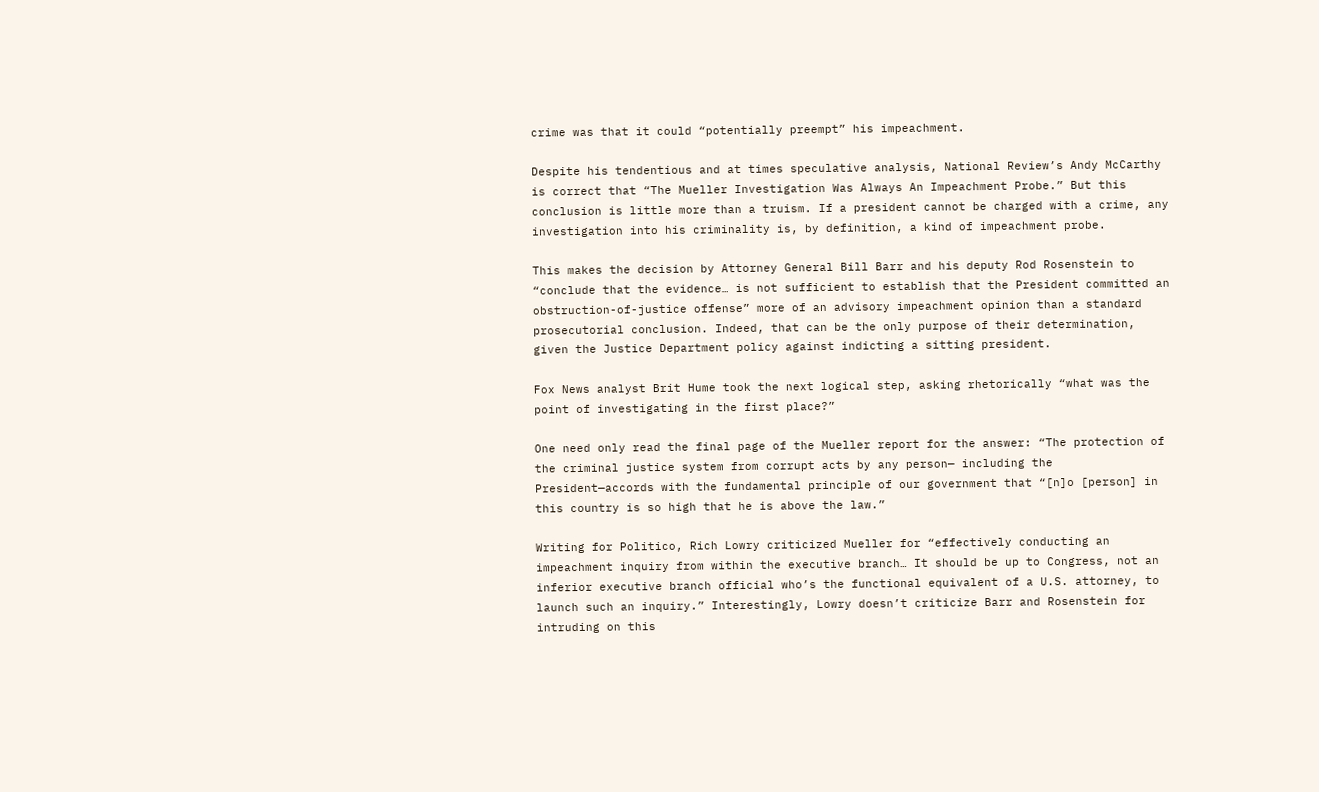crime was that it could “potentially preempt” his impeachment.

Despite his tendentious and at times speculative analysis, National Review’s Andy McCarthy is correct that “The Mueller Investigation Was Always An Impeachment Probe.” But this conclusion is little more than a truism. If a president cannot be charged with a crime, any investigation into his criminality is, by definition, a kind of impeachment probe.

This makes the decision by Attorney General Bill Barr and his deputy Rod Rosenstein to “conclude that the evidence… is not sufficient to establish that the President committed an obstruction-of-justice offense” more of an advisory impeachment opinion than a standard prosecutorial conclusion. Indeed, that can be the only purpose of their determination, given the Justice Department policy against indicting a sitting president.

Fox News analyst Brit Hume took the next logical step, asking rhetorically “what was the point of investigating in the first place?”

One need only read the final page of the Mueller report for the answer: “The protection of the criminal justice system from corrupt acts by any person— including the President—accords with the fundamental principle of our government that “[n]o [person] in this country is so high that he is above the law.”

Writing for Politico, Rich Lowry criticized Mueller for “effectively conducting an impeachment inquiry from within the executive branch… It should be up to Congress, not an inferior executive branch official who’s the functional equivalent of a U.S. attorney, to launch such an inquiry.” Interestingly, Lowry doesn’t criticize Barr and Rosenstein for intruding on this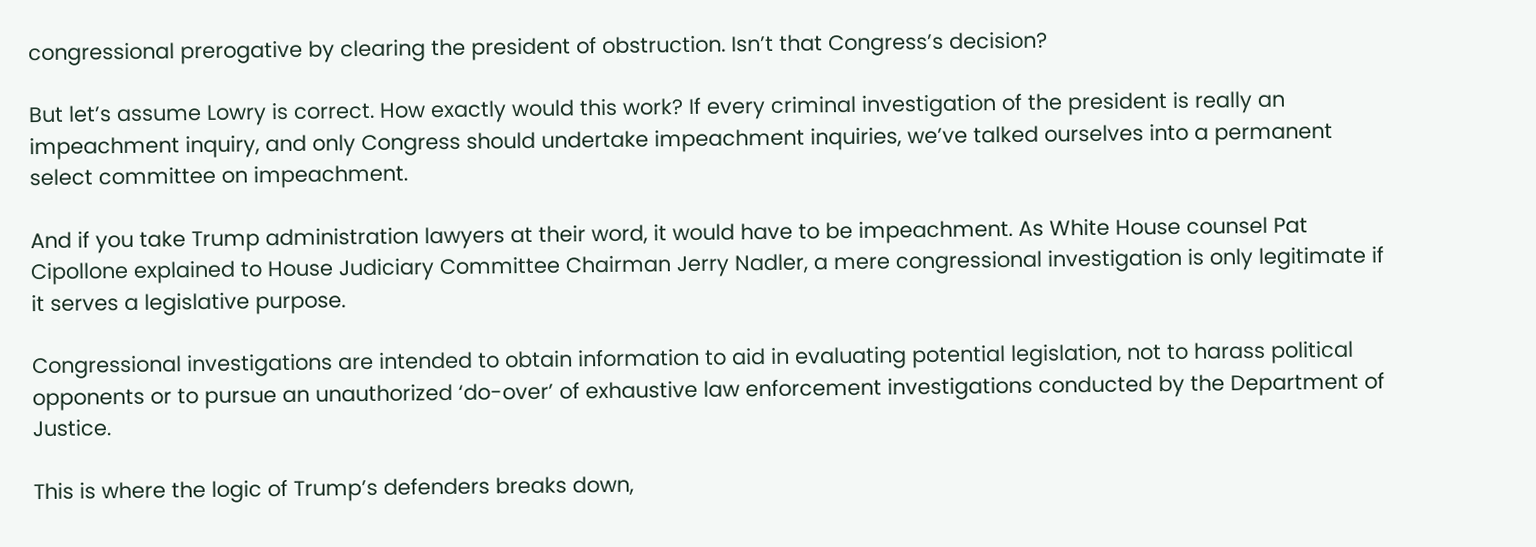congressional prerogative by clearing the president of obstruction. Isn’t that Congress’s decision?

But let’s assume Lowry is correct. How exactly would this work? If every criminal investigation of the president is really an impeachment inquiry, and only Congress should undertake impeachment inquiries, we’ve talked ourselves into a permanent select committee on impeachment.

And if you take Trump administration lawyers at their word, it would have to be impeachment. As White House counsel Pat Cipollone explained to House Judiciary Committee Chairman Jerry Nadler, a mere congressional investigation is only legitimate if it serves a legislative purpose.

Congressional investigations are intended to obtain information to aid in evaluating potential legislation, not to harass political opponents or to pursue an unauthorized ‘do-over’ of exhaustive law enforcement investigations conducted by the Department of Justice.

This is where the logic of Trump’s defenders breaks down,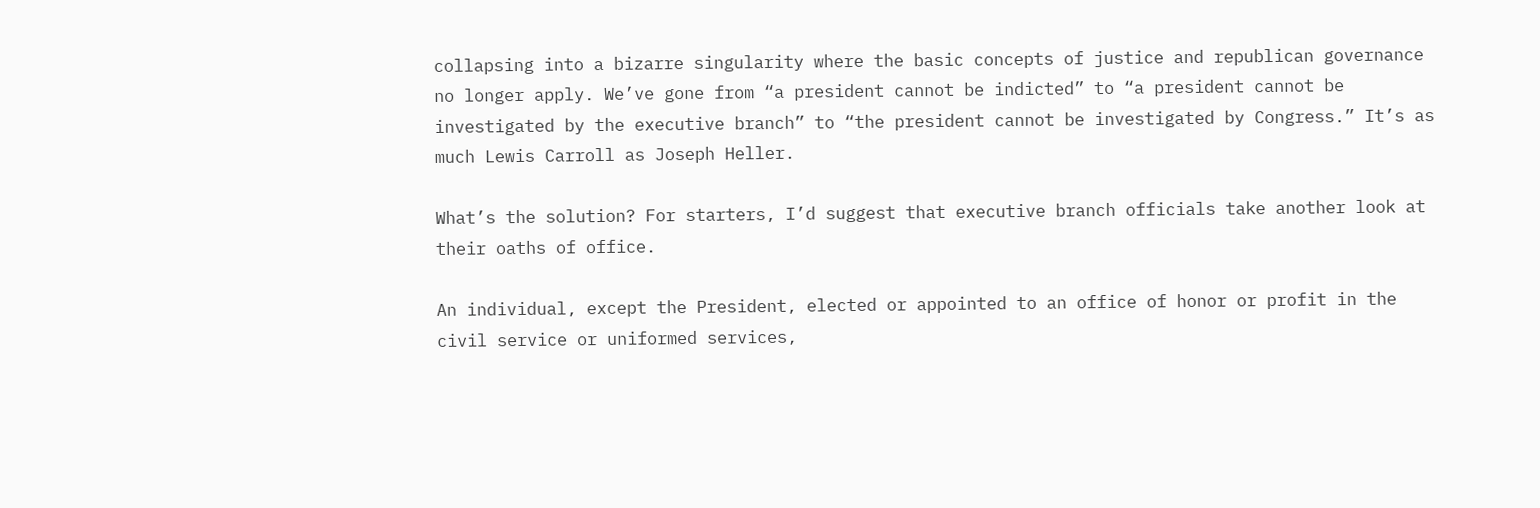collapsing into a bizarre singularity where the basic concepts of justice and republican governance no longer apply. We’ve gone from “a president cannot be indicted” to “a president cannot be investigated by the executive branch” to “the president cannot be investigated by Congress.” It’s as much Lewis Carroll as Joseph Heller.

What’s the solution? For starters, I’d suggest that executive branch officials take another look at their oaths of office.

An individual, except the President, elected or appointed to an office of honor or profit in the civil service or uniformed services,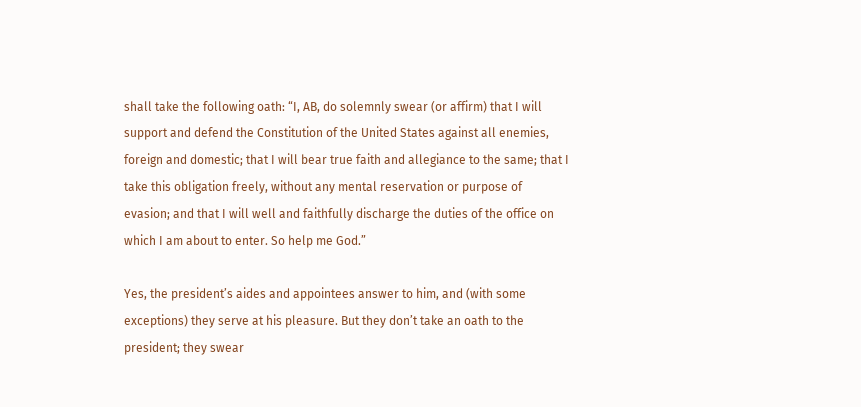shall take the following oath: “I, AB, do solemnly swear (or affirm) that I will support and defend the Constitution of the United States against all enemies, foreign and domestic; that I will bear true faith and allegiance to the same; that I take this obligation freely, without any mental reservation or purpose of evasion; and that I will well and faithfully discharge the duties of the office on which I am about to enter. So help me God.”

Yes, the president’s aides and appointees answer to him, and (with some exceptions) they serve at his pleasure. But they don’t take an oath to the president; they swear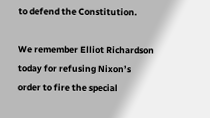to defend the Constitution.

We remember Elliot Richardson today for refusing Nixon’s order to fire the special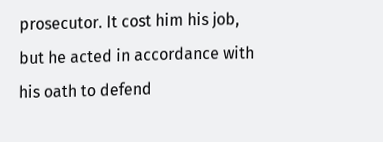prosecutor. It cost him his job, but he acted in accordance with his oath to defend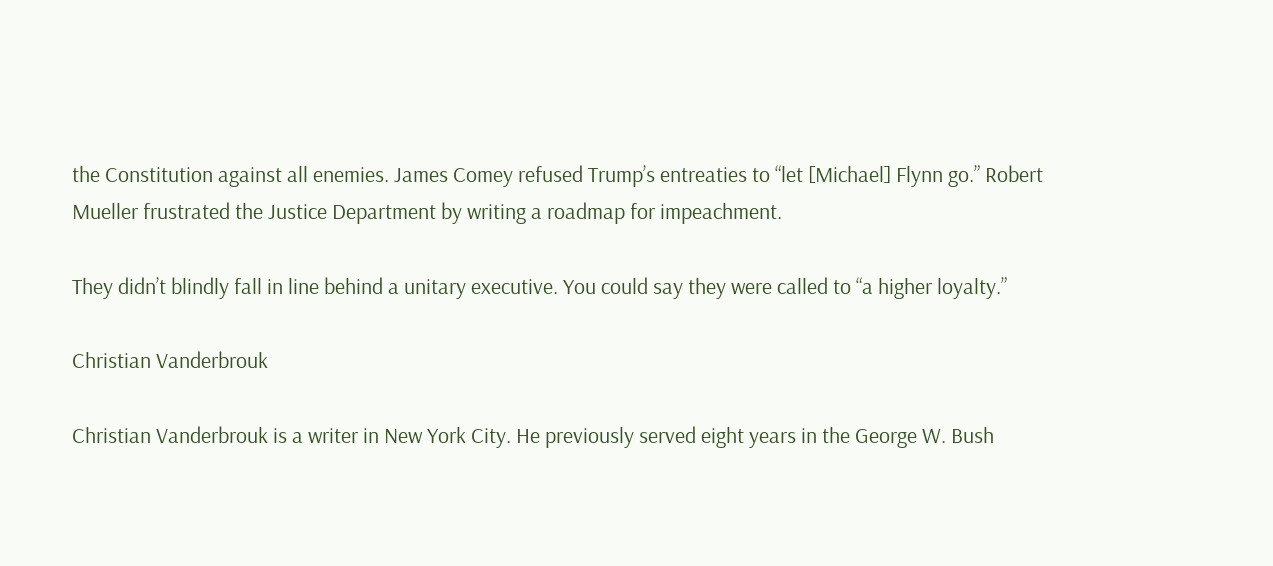the Constitution against all enemies. James Comey refused Trump’s entreaties to “let [Michael] Flynn go.” Robert Mueller frustrated the Justice Department by writing a roadmap for impeachment.

They didn’t blindly fall in line behind a unitary executive. You could say they were called to “a higher loyalty.”

Christian Vanderbrouk

Christian Vanderbrouk is a writer in New York City. He previously served eight years in the George W. Bush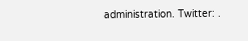administration. Twitter: .